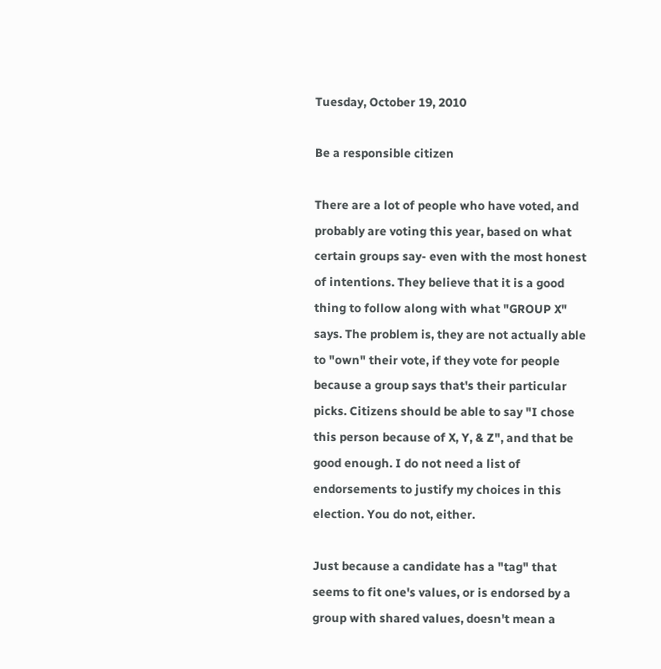Tuesday, October 19, 2010

Be a responsible citizen

There are a lot of people who have voted, and probably are voting this year, based on what certain groups say- even with the most honest of intentions. They believe that it is a good thing to follow along with what "GROUP X" says. The problem is, they are not actually able to "own" their vote, if they vote for people because a group says that's their particular picks. Citizens should be able to say "I chose this person because of X, Y, & Z", and that be good enough. I do not need a list of endorsements to justify my choices in this election. You do not, either.

Just because a candidate has a "tag" that seems to fit one's values, or is endorsed by a group with shared values, doesn't mean a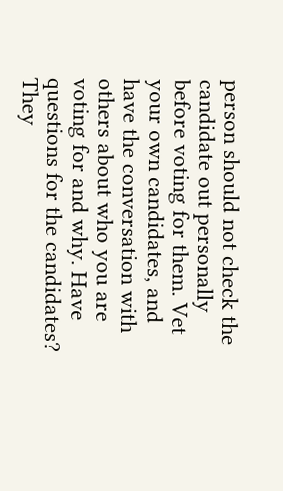person should not check the candidate out personally before voting for them. Vet your own candidates, and have the conversation with others about who you are voting for and why. Have questions for the candidates? They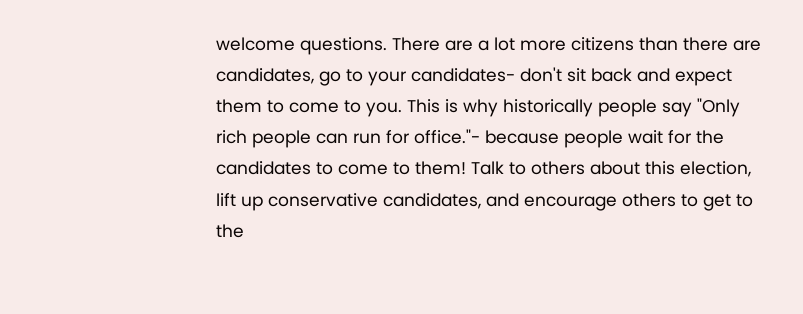welcome questions. There are a lot more citizens than there are candidates, go to your candidates- don't sit back and expect them to come to you. This is why historically people say "Only rich people can run for office."- because people wait for the candidates to come to them! Talk to others about this election, lift up conservative candidates, and encourage others to get to the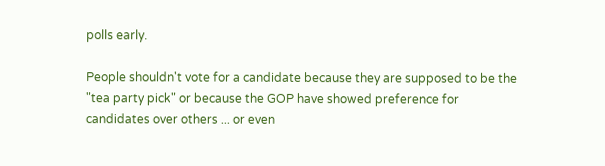polls early.

People shouldn't vote for a candidate because they are supposed to be the "tea party pick" or because the GOP have showed preference for candidates over others ... or even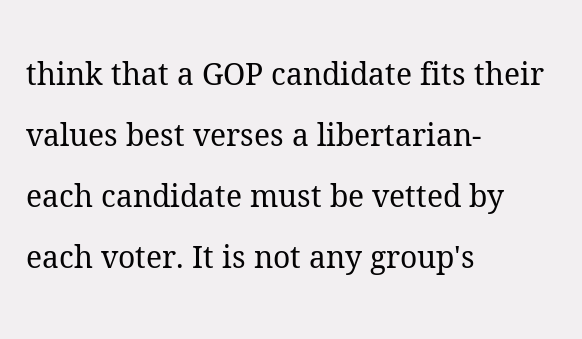think that a GOP candidate fits their values best verses a libertarian- each candidate must be vetted by each voter. It is not any group's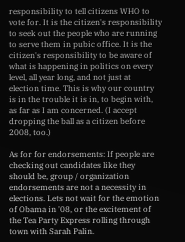responsibility to tell citizens WHO to vote for. It is the citizen's responsibility to seek out the people who are running to serve them in pubic office. It is the citizen's responsibility to be aware of what is happening in politics on every level, all year long, and not just at election time. This is why our country is in the trouble it is in, to begin with, as far as I am concerned. (I accept dropping the ball as a citizen before 2008, too.)

As for for endorsements: If people are checking out candidates like they should be, group / organization endorsements are not a necessity in elections. Lets not wait for the emotion of Obama in '08, or the excitement of the Tea Party Express rolling through town with Sarah Palin.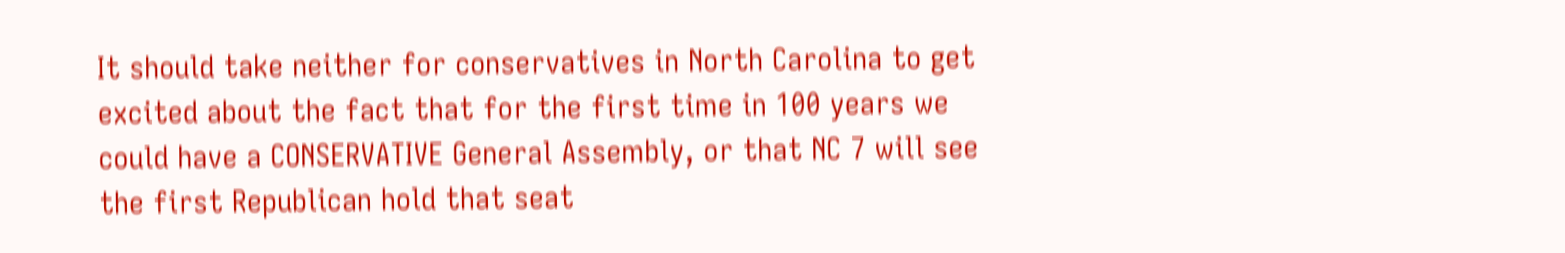It should take neither for conservatives in North Carolina to get excited about the fact that for the first time in 100 years we could have a CONSERVATIVE General Assembly, or that NC 7 will see the first Republican hold that seat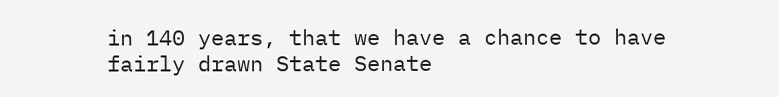in 140 years, that we have a chance to have fairly drawn State Senate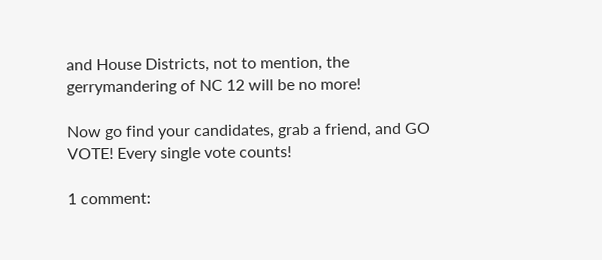and House Districts, not to mention, the gerrymandering of NC 12 will be no more!

Now go find your candidates, grab a friend, and GO VOTE! Every single vote counts!

1 comment: